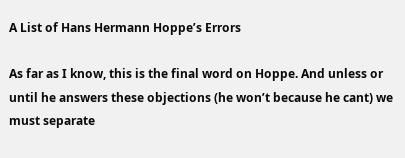A List of Hans Hermann Hoppe’s Errors

As far as I know, this is the final word on Hoppe. And unless or until he answers these objections (he won’t because he cant) we must separate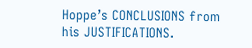Hoppe’s CONCLUSIONS from his JUSTIFICATIONS.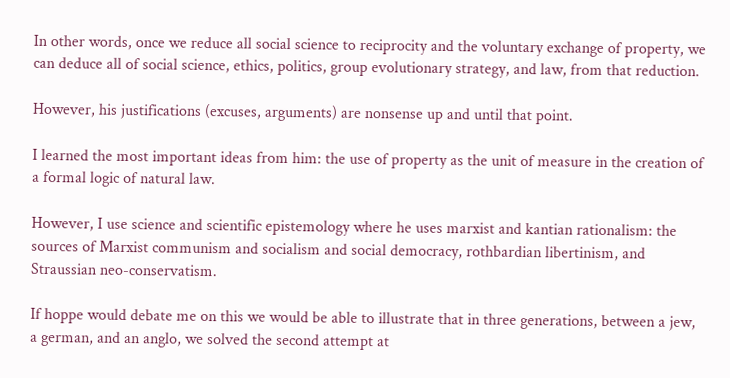In other words, once we reduce all social science to reciprocity and the voluntary exchange of property, we can deduce all of social science, ethics, politics, group evolutionary strategy, and law, from that reduction.

However, his justifications (excuses, arguments) are nonsense up and until that point.

I learned the most important ideas from him: the use of property as the unit of measure in the creation of a formal logic of natural law.

However, I use science and scientific epistemology where he uses marxist and kantian rationalism: the sources of Marxist communism and socialism and social democracy, rothbardian libertinism, and Straussian neo-conservatism.

If hoppe would debate me on this we would be able to illustrate that in three generations, between a jew, a german, and an anglo, we solved the second attempt at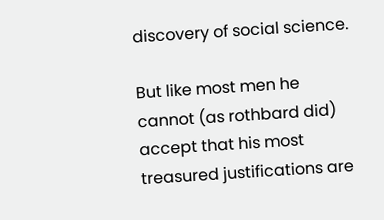discovery of social science.

But like most men he cannot (as rothbard did) accept that his most treasured justifications are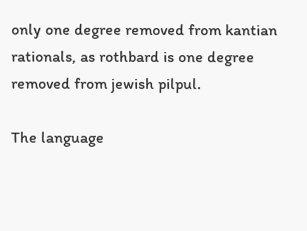only one degree removed from kantian rationals, as rothbard is one degree removed from jewish pilpul.

The language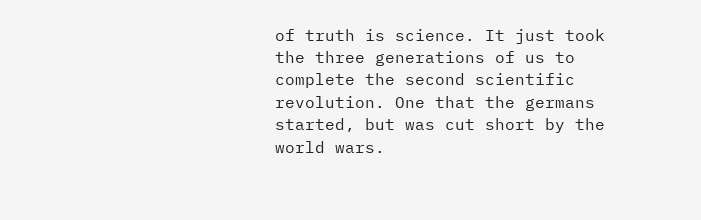of truth is science. It just took the three generations of us to complete the second scientific revolution. One that the germans started, but was cut short by the world wars.